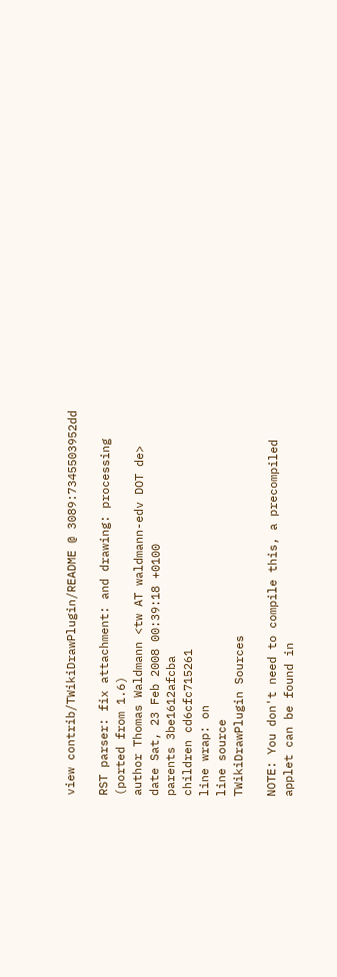view contrib/TWikiDrawPlugin/README @ 3089:7345503952dd

RST parser: fix attachment: and drawing: processing (ported from 1.6)
author Thomas Waldmann <tw AT waldmann-edv DOT de>
date Sat, 23 Feb 2008 00:39:18 +0100
parents 3be1612afcba
children cd6cfc715261
line wrap: on
line source
TWikiDrawPlugin Sources

NOTE: You don't need to compile this, a precompiled applet can be found in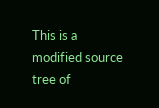This is a modified source tree of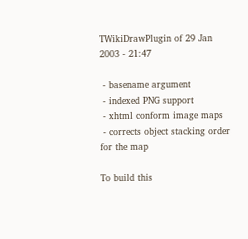TWikiDrawPlugin of 29 Jan 2003 - 21:47

 - basename argument
 - indexed PNG support
 - xhtml conform image maps
 - corrects object stacking order for the map

To build this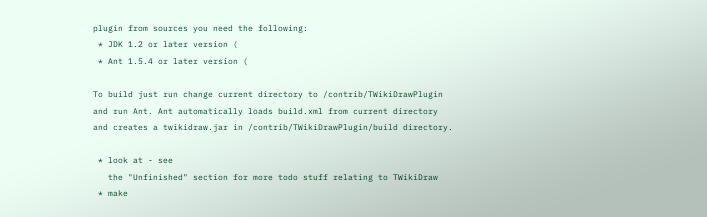plugin from sources you need the following:
 * JDK 1.2 or later version (
 * Ant 1.5.4 or later version (

To build just run change current directory to /contrib/TWikiDrawPlugin
and run Ant. Ant automatically loads build.xml from current directory
and creates a twikidraw.jar in /contrib/TWikiDrawPlugin/build directory.

 * look at - see
   the "Unfinished" section for more todo stuff relating to TWikiDraw
 * make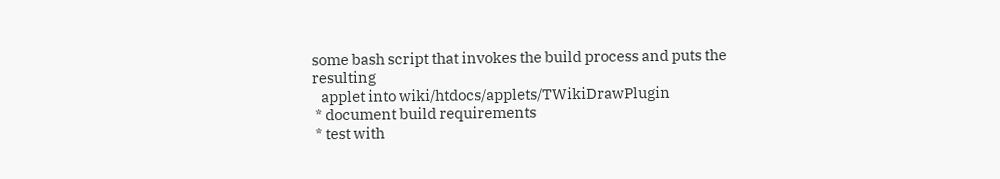some bash script that invokes the build process and puts the resulting
   applet into wiki/htdocs/applets/TWikiDrawPlugin
 * document build requirements
 * test with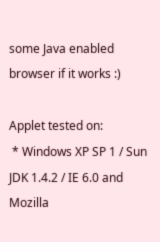some Java enabled browser if it works :)

Applet tested on:
 * Windows XP SP 1 / Sun JDK 1.4.2 / IE 6.0 and Mozilla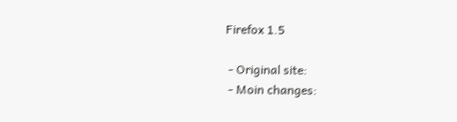Firefox 1.5

 - Original site:
 - Moin changes: